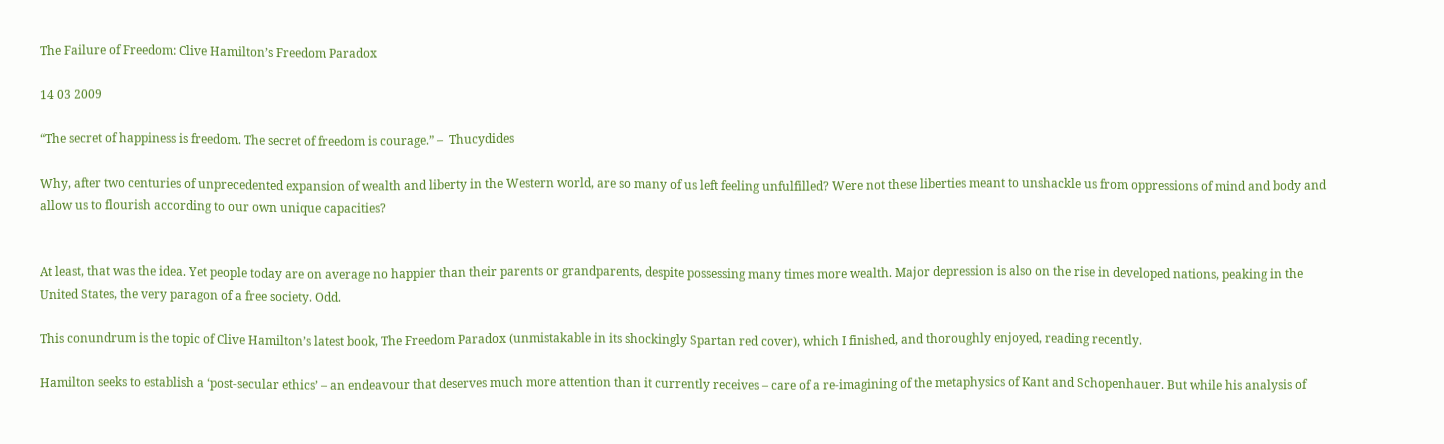The Failure of Freedom: Clive Hamilton’s Freedom Paradox

14 03 2009

“The secret of happiness is freedom. The secret of freedom is courage.” –  Thucydides

Why, after two centuries of unprecedented expansion of wealth and liberty in the Western world, are so many of us left feeling unfulfilled? Were not these liberties meant to unshackle us from oppressions of mind and body and allow us to flourish according to our own unique capacities?


At least, that was the idea. Yet people today are on average no happier than their parents or grandparents, despite possessing many times more wealth. Major depression is also on the rise in developed nations, peaking in the United States, the very paragon of a free society. Odd.

This conundrum is the topic of Clive Hamilton’s latest book, The Freedom Paradox (unmistakable in its shockingly Spartan red cover), which I finished, and thoroughly enjoyed, reading recently.

Hamilton seeks to establish a ‘post-secular ethics’ – an endeavour that deserves much more attention than it currently receives – care of a re-imagining of the metaphysics of Kant and Schopenhauer. But while his analysis of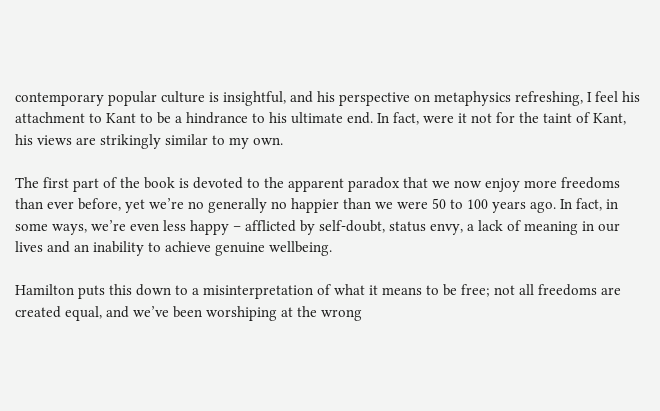contemporary popular culture is insightful, and his perspective on metaphysics refreshing, I feel his attachment to Kant to be a hindrance to his ultimate end. In fact, were it not for the taint of Kant, his views are strikingly similar to my own.

The first part of the book is devoted to the apparent paradox that we now enjoy more freedoms than ever before, yet we’re no generally no happier than we were 50 to 100 years ago. In fact, in some ways, we’re even less happy – afflicted by self-doubt, status envy, a lack of meaning in our lives and an inability to achieve genuine wellbeing.

Hamilton puts this down to a misinterpretation of what it means to be free; not all freedoms are created equal, and we’ve been worshiping at the wrong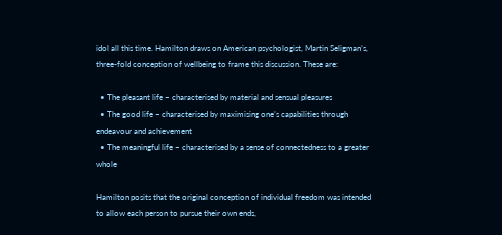idol all this time. Hamilton draws on American psychologist, Martin Seligman’s, three-fold conception of wellbeing to frame this discussion. These are:

  • The pleasant life – characterised by material and sensual pleasures
  • The good life – characterised by maximising one’s capabilities through endeavour and achievement
  • The meaningful life – characterised by a sense of connectedness to a greater whole

Hamilton posits that the original conception of individual freedom was intended to allow each person to pursue their own ends,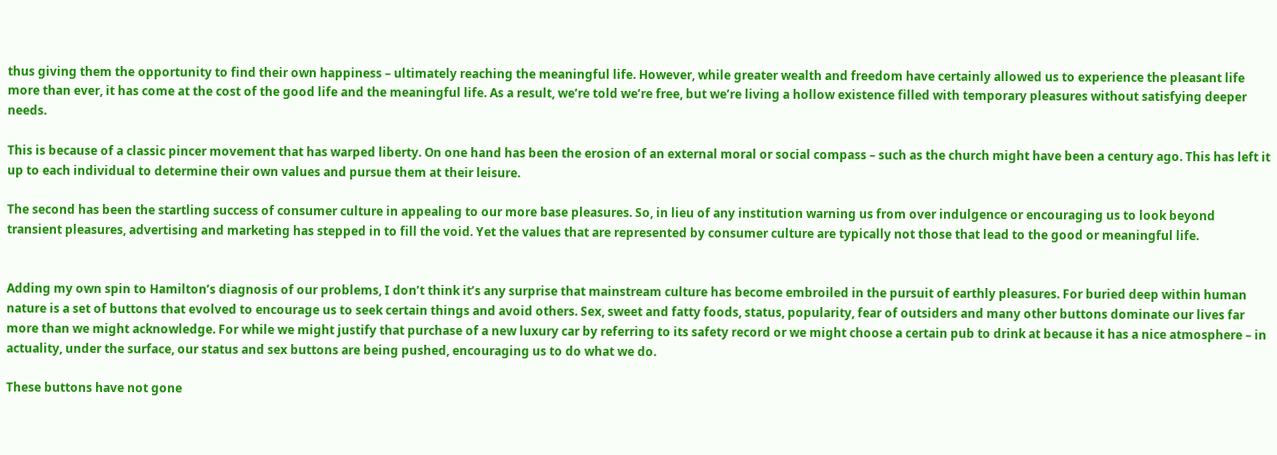thus giving them the opportunity to find their own happiness – ultimately reaching the meaningful life. However, while greater wealth and freedom have certainly allowed us to experience the pleasant life more than ever, it has come at the cost of the good life and the meaningful life. As a result, we’re told we’re free, but we’re living a hollow existence filled with temporary pleasures without satisfying deeper needs.

This is because of a classic pincer movement that has warped liberty. On one hand has been the erosion of an external moral or social compass – such as the church might have been a century ago. This has left it up to each individual to determine their own values and pursue them at their leisure.

The second has been the startling success of consumer culture in appealing to our more base pleasures. So, in lieu of any institution warning us from over indulgence or encouraging us to look beyond transient pleasures, advertising and marketing has stepped in to fill the void. Yet the values that are represented by consumer culture are typically not those that lead to the good or meaningful life.


Adding my own spin to Hamilton’s diagnosis of our problems, I don’t think it’s any surprise that mainstream culture has become embroiled in the pursuit of earthly pleasures. For buried deep within human nature is a set of buttons that evolved to encourage us to seek certain things and avoid others. Sex, sweet and fatty foods, status, popularity, fear of outsiders and many other buttons dominate our lives far more than we might acknowledge. For while we might justify that purchase of a new luxury car by referring to its safety record or we might choose a certain pub to drink at because it has a nice atmosphere – in actuality, under the surface, our status and sex buttons are being pushed, encouraging us to do what we do.

These buttons have not gone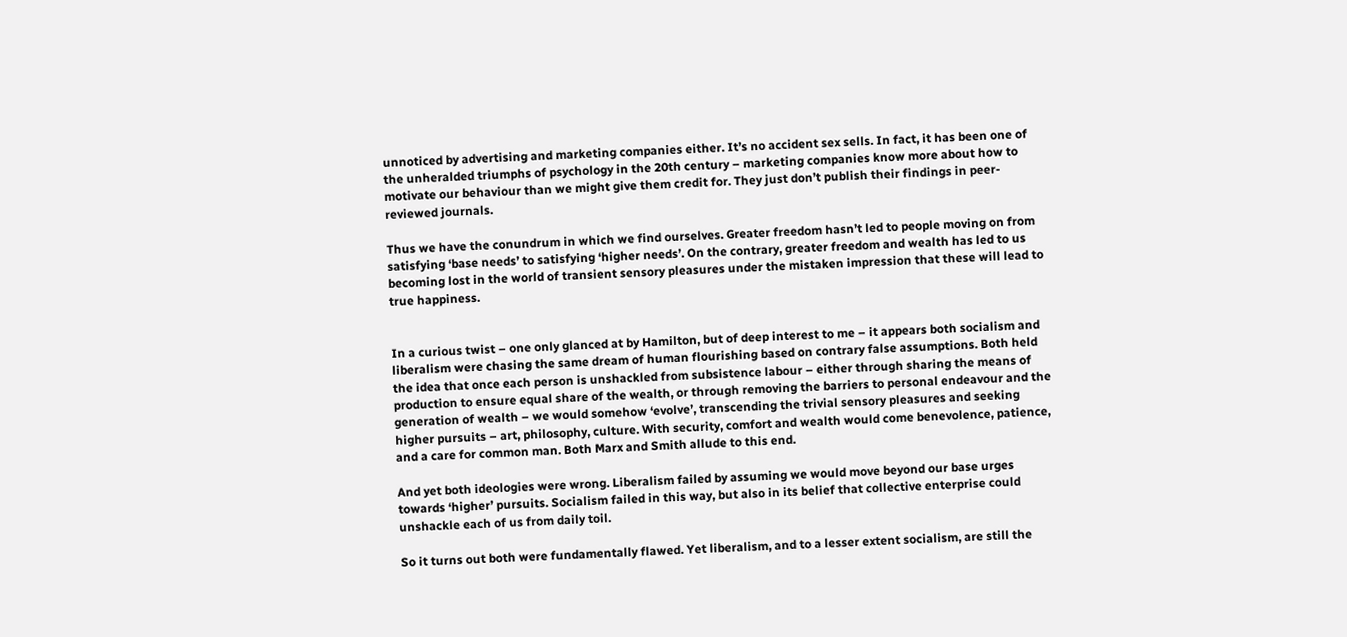unnoticed by advertising and marketing companies either. It’s no accident sex sells. In fact, it has been one of the unheralded triumphs of psychology in the 20th century – marketing companies know more about how to motivate our behaviour than we might give them credit for. They just don’t publish their findings in peer-reviewed journals.

Thus we have the conundrum in which we find ourselves. Greater freedom hasn’t led to people moving on from satisfying ‘base needs’ to satisfying ‘higher needs’. On the contrary, greater freedom and wealth has led to us becoming lost in the world of transient sensory pleasures under the mistaken impression that these will lead to true happiness.


In a curious twist – one only glanced at by Hamilton, but of deep interest to me – it appears both socialism and liberalism were chasing the same dream of human flourishing based on contrary false assumptions. Both held the idea that once each person is unshackled from subsistence labour – either through sharing the means of production to ensure equal share of the wealth, or through removing the barriers to personal endeavour and the generation of wealth – we would somehow ‘evolve’, transcending the trivial sensory pleasures and seeking higher pursuits – art, philosophy, culture. With security, comfort and wealth would come benevolence, patience, and a care for common man. Both Marx and Smith allude to this end.

And yet both ideologies were wrong. Liberalism failed by assuming we would move beyond our base urges towards ‘higher’ pursuits. Socialism failed in this way, but also in its belief that collective enterprise could unshackle each of us from daily toil.

So it turns out both were fundamentally flawed. Yet liberalism, and to a lesser extent socialism, are still the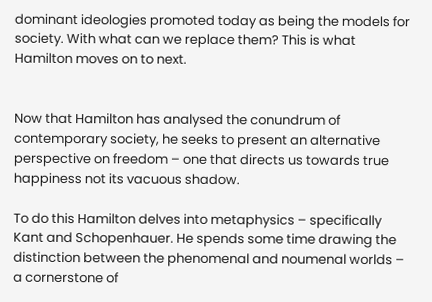dominant ideologies promoted today as being the models for society. With what can we replace them? This is what Hamilton moves on to next.


Now that Hamilton has analysed the conundrum of contemporary society, he seeks to present an alternative perspective on freedom – one that directs us towards true happiness not its vacuous shadow.

To do this Hamilton delves into metaphysics – specifically Kant and Schopenhauer. He spends some time drawing the distinction between the phenomenal and noumenal worlds – a cornerstone of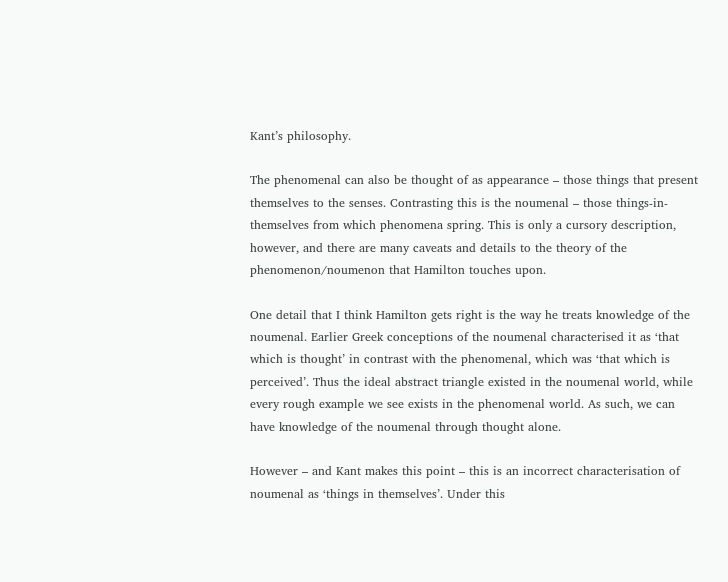Kant’s philosophy.

The phenomenal can also be thought of as appearance – those things that present themselves to the senses. Contrasting this is the noumenal – those things-in-themselves from which phenomena spring. This is only a cursory description, however, and there are many caveats and details to the theory of the phenomenon/noumenon that Hamilton touches upon.

One detail that I think Hamilton gets right is the way he treats knowledge of the noumenal. Earlier Greek conceptions of the noumenal characterised it as ‘that which is thought’ in contrast with the phenomenal, which was ‘that which is perceived’. Thus the ideal abstract triangle existed in the noumenal world, while every rough example we see exists in the phenomenal world. As such, we can have knowledge of the noumenal through thought alone.

However – and Kant makes this point – this is an incorrect characterisation of noumenal as ‘things in themselves’. Under this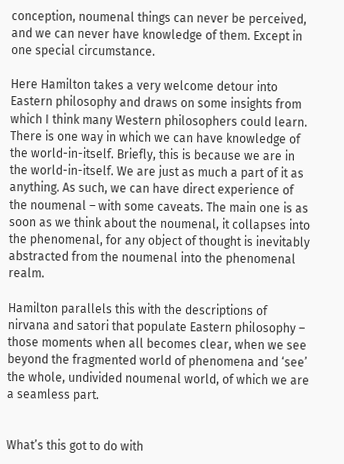conception, noumenal things can never be perceived, and we can never have knowledge of them. Except in one special circumstance.

Here Hamilton takes a very welcome detour into Eastern philosophy and draws on some insights from which I think many Western philosophers could learn. There is one way in which we can have knowledge of the world-in-itself. Briefly, this is because we are in the world-in-itself. We are just as much a part of it as anything. As such, we can have direct experience of the noumenal – with some caveats. The main one is as soon as we think about the noumenal, it collapses into the phenomenal, for any object of thought is inevitably abstracted from the noumenal into the phenomenal realm.

Hamilton parallels this with the descriptions of nirvana and satori that populate Eastern philosophy – those moments when all becomes clear, when we see beyond the fragmented world of phenomena and ‘see’ the whole, undivided noumenal world, of which we are a seamless part.


What’s this got to do with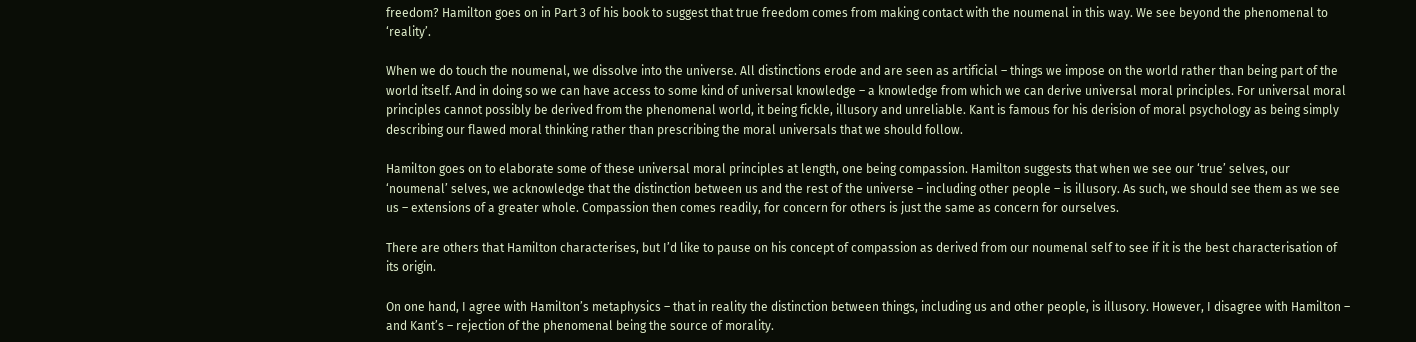freedom? Hamilton goes on in Part 3 of his book to suggest that true freedom comes from making contact with the noumenal in this way. We see beyond the phenomenal to ‘reality’.

When we do touch the noumenal, we dissolve into the universe. All distinctions erode and are seen as artificial – things we impose on the world rather than being part of the world itself. And in doing so we can have access to some kind of universal knowledge – a knowledge from which we can derive universal moral principles. For universal moral principles cannot possibly be derived from the phenomenal world, it being fickle, illusory and unreliable. Kant is famous for his derision of moral psychology as being simply describing our flawed moral thinking rather than prescribing the moral universals that we should follow.

Hamilton goes on to elaborate some of these universal moral principles at length, one being compassion. Hamilton suggests that when we see our ‘true’ selves, our ‘noumenal’ selves, we acknowledge that the distinction between us and the rest of the universe – including other people – is illusory. As such, we should see them as we see us – extensions of a greater whole. Compassion then comes readily, for concern for others is just the same as concern for ourselves.

There are others that Hamilton characterises, but I’d like to pause on his concept of compassion as derived from our noumenal self to see if it is the best characterisation of its origin.

On one hand, I agree with Hamilton’s metaphysics – that in reality the distinction between things, including us and other people, is illusory. However, I disagree with Hamilton – and Kant’s – rejection of the phenomenal being the source of morality.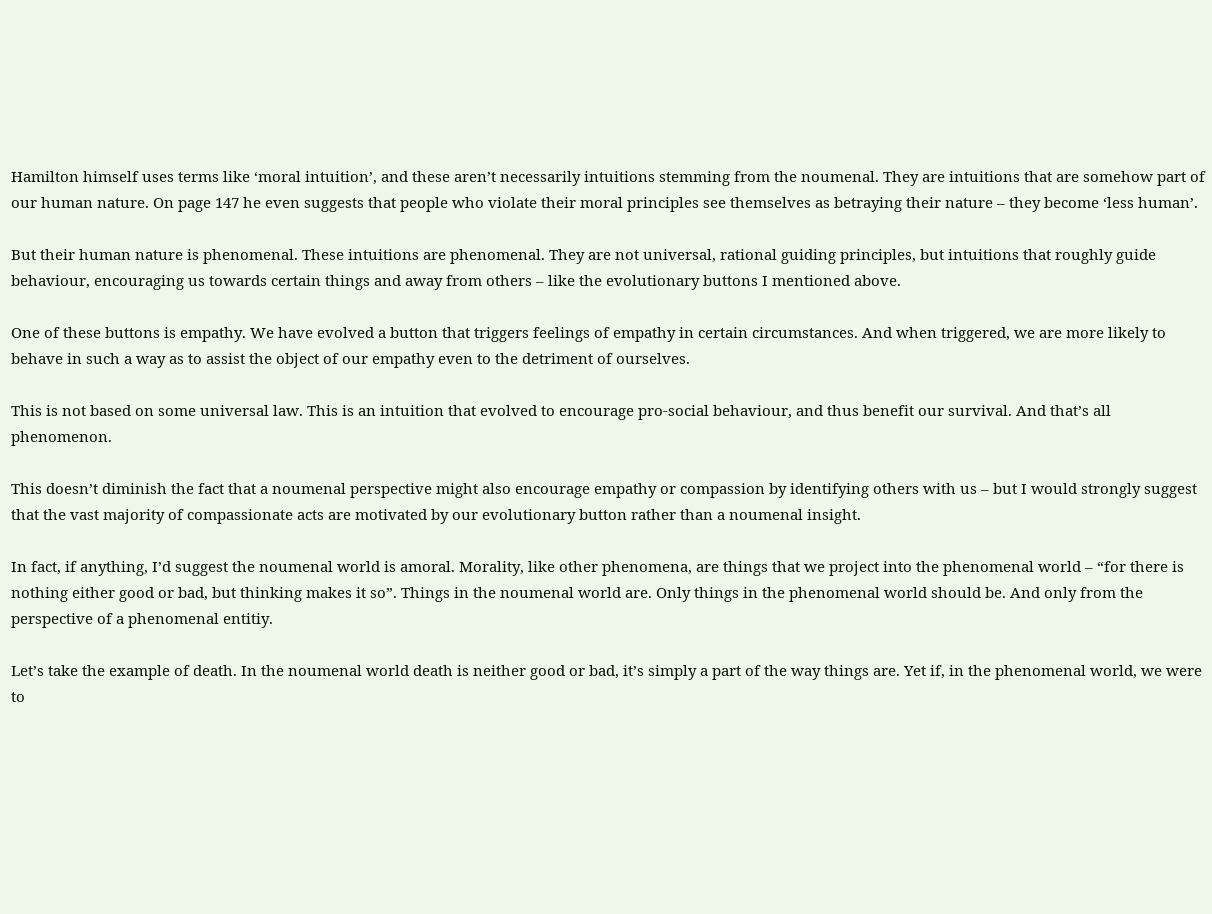Hamilton himself uses terms like ‘moral intuition’, and these aren’t necessarily intuitions stemming from the noumenal. They are intuitions that are somehow part of our human nature. On page 147 he even suggests that people who violate their moral principles see themselves as betraying their nature – they become ‘less human’.

But their human nature is phenomenal. These intuitions are phenomenal. They are not universal, rational guiding principles, but intuitions that roughly guide behaviour, encouraging us towards certain things and away from others – like the evolutionary buttons I mentioned above.

One of these buttons is empathy. We have evolved a button that triggers feelings of empathy in certain circumstances. And when triggered, we are more likely to behave in such a way as to assist the object of our empathy even to the detriment of ourselves.

This is not based on some universal law. This is an intuition that evolved to encourage pro-social behaviour, and thus benefit our survival. And that’s all phenomenon.

This doesn’t diminish the fact that a noumenal perspective might also encourage empathy or compassion by identifying others with us – but I would strongly suggest that the vast majority of compassionate acts are motivated by our evolutionary button rather than a noumenal insight.

In fact, if anything, I’d suggest the noumenal world is amoral. Morality, like other phenomena, are things that we project into the phenomenal world – “for there is nothing either good or bad, but thinking makes it so”. Things in the noumenal world are. Only things in the phenomenal world should be. And only from the perspective of a phenomenal entitiy.

Let’s take the example of death. In the noumenal world death is neither good or bad, it’s simply a part of the way things are. Yet if, in the phenomenal world, we were to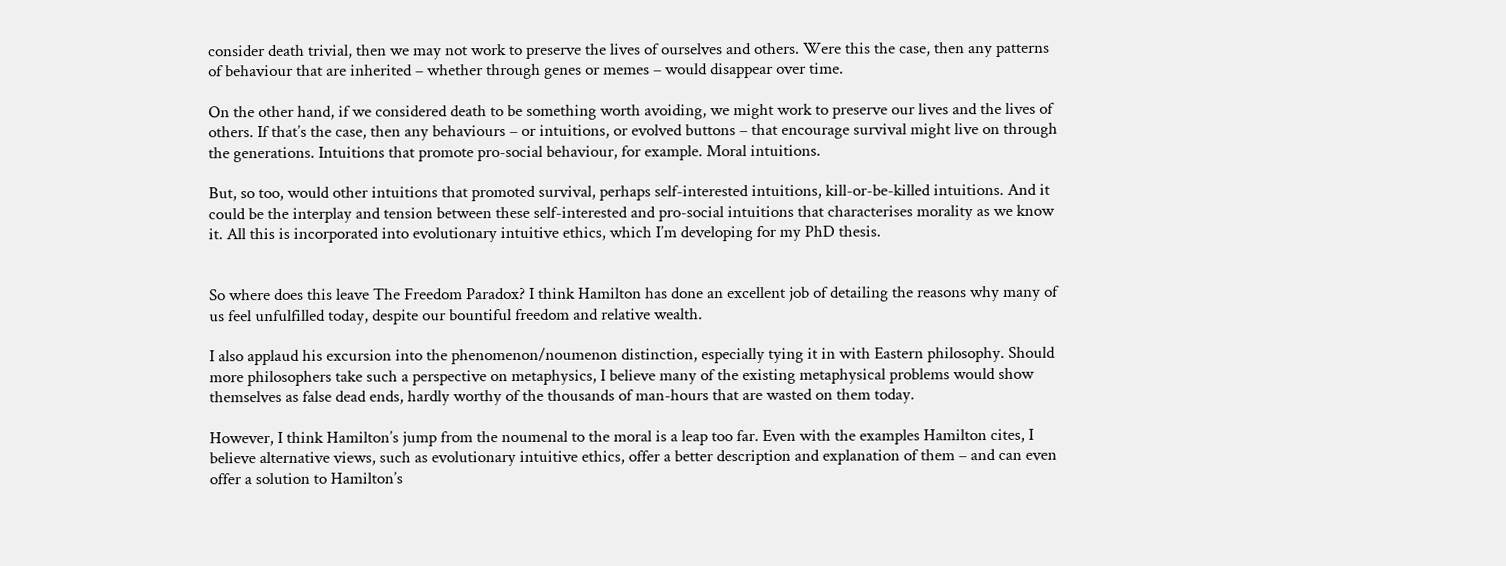consider death trivial, then we may not work to preserve the lives of ourselves and others. Were this the case, then any patterns of behaviour that are inherited – whether through genes or memes – would disappear over time.

On the other hand, if we considered death to be something worth avoiding, we might work to preserve our lives and the lives of others. If that’s the case, then any behaviours – or intuitions, or evolved buttons – that encourage survival might live on through the generations. Intuitions that promote pro-social behaviour, for example. Moral intuitions.

But, so too, would other intuitions that promoted survival, perhaps self-interested intuitions, kill-or-be-killed intuitions. And it could be the interplay and tension between these self-interested and pro-social intuitions that characterises morality as we know it. All this is incorporated into evolutionary intuitive ethics, which I’m developing for my PhD thesis.


So where does this leave The Freedom Paradox? I think Hamilton has done an excellent job of detailing the reasons why many of us feel unfulfilled today, despite our bountiful freedom and relative wealth.

I also applaud his excursion into the phenomenon/noumenon distinction, especially tying it in with Eastern philosophy. Should more philosophers take such a perspective on metaphysics, I believe many of the existing metaphysical problems would show themselves as false dead ends, hardly worthy of the thousands of man-hours that are wasted on them today.

However, I think Hamilton’s jump from the noumenal to the moral is a leap too far. Even with the examples Hamilton cites, I believe alternative views, such as evolutionary intuitive ethics, offer a better description and explanation of them – and can even offer a solution to Hamilton’s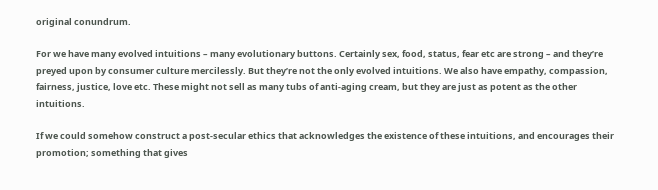original conundrum.

For we have many evolved intuitions – many evolutionary buttons. Certainly sex, food, status, fear etc are strong – and they’re preyed upon by consumer culture mercilessly. But they’re not the only evolved intuitions. We also have empathy, compassion, fairness, justice, love etc. These might not sell as many tubs of anti-aging cream, but they are just as potent as the other intuitions.

If we could somehow construct a post-secular ethics that acknowledges the existence of these intuitions, and encourages their promotion; something that gives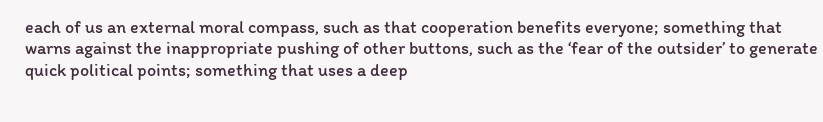each of us an external moral compass, such as that cooperation benefits everyone; something that warns against the inappropriate pushing of other buttons, such as the ‘fear of the outsider’ to generate quick political points; something that uses a deep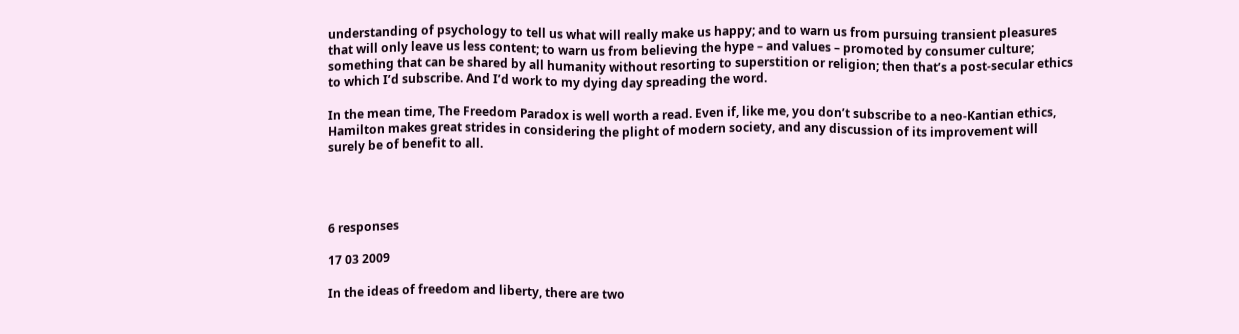understanding of psychology to tell us what will really make us happy; and to warn us from pursuing transient pleasures that will only leave us less content; to warn us from believing the hype – and values – promoted by consumer culture; something that can be shared by all humanity without resorting to superstition or religion; then that’s a post-secular ethics to which I’d subscribe. And I’d work to my dying day spreading the word.

In the mean time, The Freedom Paradox is well worth a read. Even if, like me, you don’t subscribe to a neo-Kantian ethics, Hamilton makes great strides in considering the plight of modern society, and any discussion of its improvement will surely be of benefit to all.




6 responses

17 03 2009

In the ideas of freedom and liberty, there are two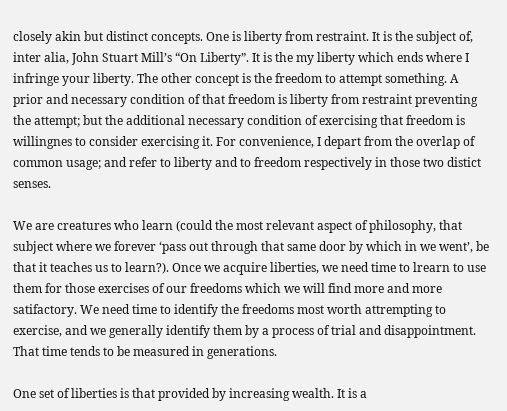closely akin but distinct concepts. One is liberty from restraint. It is the subject of, inter alia, John Stuart Mill’s “On Liberty”. It is the my liberty which ends where I infringe your liberty. The other concept is the freedom to attempt something. A prior and necessary condition of that freedom is liberty from restraint preventing the attempt; but the additional necessary condition of exercising that freedom is willingnes to consider exercising it. For convenience, I depart from the overlap of common usage; and refer to liberty and to freedom respectively in those two distict senses.

We are creatures who learn (could the most relevant aspect of philosophy, that subject where we forever ‘pass out through that same door by which in we went’, be that it teaches us to learn?). Once we acquire liberties, we need time to lrearn to use them for those exercises of our freedoms which we will find more and more satifactory. We need time to identify the freedoms most worth attrempting to exercise, and we generally identify them by a process of trial and disappointment. That time tends to be measured in generations.

One set of liberties is that provided by increasing wealth. It is a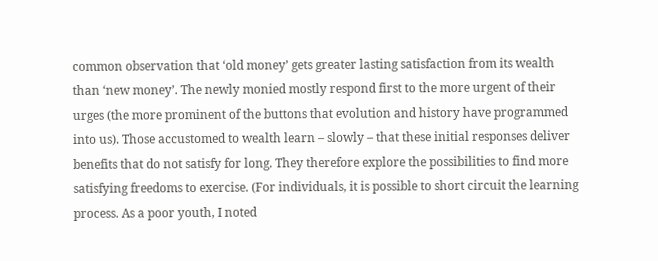common observation that ‘old money’ gets greater lasting satisfaction from its wealth than ‘new money’. The newly monied mostly respond first to the more urgent of their urges (the more prominent of the buttons that evolution and history have programmed into us). Those accustomed to wealth learn – slowly – that these initial responses deliver benefits that do not satisfy for long. They therefore explore the possibilities to find more satisfying freedoms to exercise. (For individuals, it is possible to short circuit the learning process. As a poor youth, I noted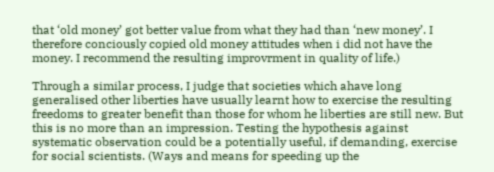that ‘old money’ got better value from what they had than ‘new money’. I therefore conciously copied old money attitudes when i did not have the money. I recommend the resulting improvrment in quality of life.)

Through a similar process, I judge that societies which ahave long generalised other liberties have usually learnt how to exercise the resulting freedoms to greater benefit than those for whom he liberties are still new. But this is no more than an impression. Testing the hypothesis against systematic observation could be a potentially useful, if demanding, exercise for social scientists. (Ways and means for speeding up the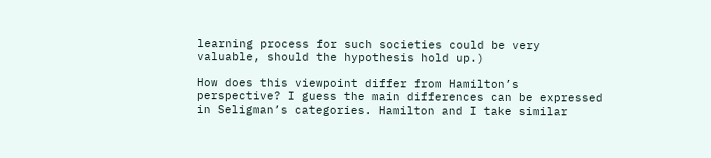learning process for such societies could be very valuable, should the hypothesis hold up.)

How does this viewpoint differ from Hamilton’s perspective? I guess the main differences can be expressed in Seligman’s categories. Hamilton and I take similar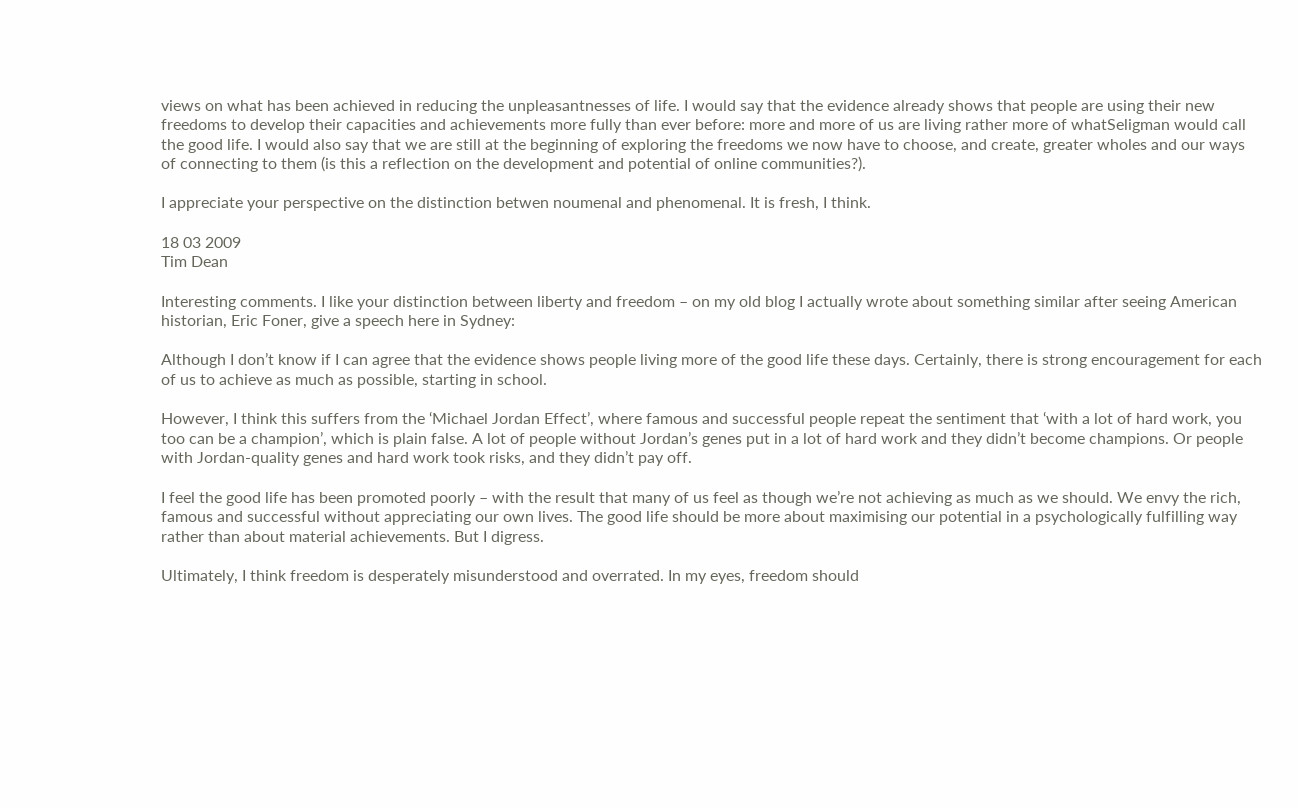views on what has been achieved in reducing the unpleasantnesses of life. I would say that the evidence already shows that people are using their new freedoms to develop their capacities and achievements more fully than ever before: more and more of us are living rather more of whatSeligman would call the good life. I would also say that we are still at the beginning of exploring the freedoms we now have to choose, and create, greater wholes and our ways of connecting to them (is this a reflection on the development and potential of online communities?).

I appreciate your perspective on the distinction betwen noumenal and phenomenal. It is fresh, I think.

18 03 2009
Tim Dean

Interesting comments. I like your distinction between liberty and freedom – on my old blog I actually wrote about something similar after seeing American historian, Eric Foner, give a speech here in Sydney:

Although I don’t know if I can agree that the evidence shows people living more of the good life these days. Certainly, there is strong encouragement for each of us to achieve as much as possible, starting in school.

However, I think this suffers from the ‘Michael Jordan Effect’, where famous and successful people repeat the sentiment that ‘with a lot of hard work, you too can be a champion’, which is plain false. A lot of people without Jordan’s genes put in a lot of hard work and they didn’t become champions. Or people with Jordan-quality genes and hard work took risks, and they didn’t pay off.

I feel the good life has been promoted poorly – with the result that many of us feel as though we’re not achieving as much as we should. We envy the rich, famous and successful without appreciating our own lives. The good life should be more about maximising our potential in a psychologically fulfilling way rather than about material achievements. But I digress.

Ultimately, I think freedom is desperately misunderstood and overrated. In my eyes, freedom should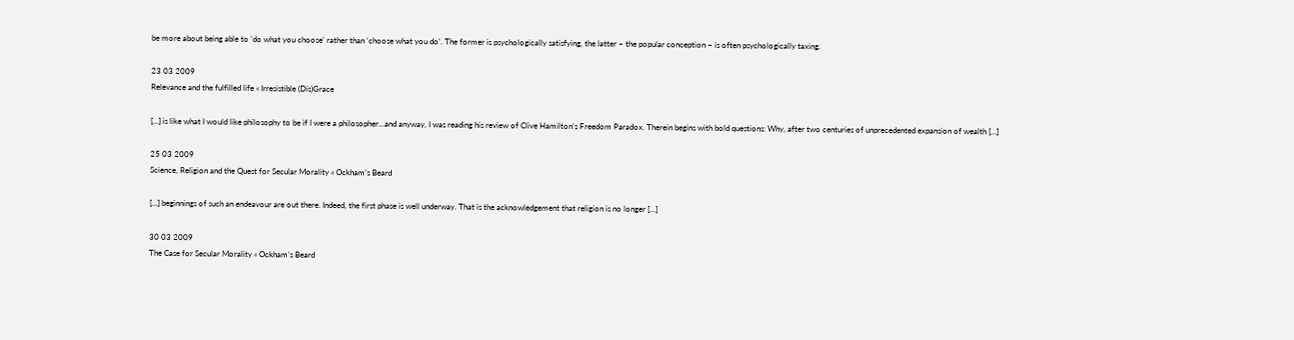be more about being able to ‘do what you choose’ rather than ‘choose what you do’. The former is psychologically satisfying, the latter – the popular conception – is often psychologically taxing.

23 03 2009
Relevance and the fulfilled life « Irresistible (Dis)Grace

[…] is like what I would like philosophy to be if I were a philosopher…and anyway, I was reading his review of Clive Hamilton’s Freedom Paradox. Therein begins with bold questions: Why, after two centuries of unprecedented expansion of wealth […]

25 03 2009
Science, Religion and the Quest for Secular Morality « Ockham’s Beard

[…] beginnings of such an endeavour are out there. Indeed, the first phase is well underway. That is the acknowledgement that religion is no longer […]

30 03 2009
The Case for Secular Morality « Ockham’s Beard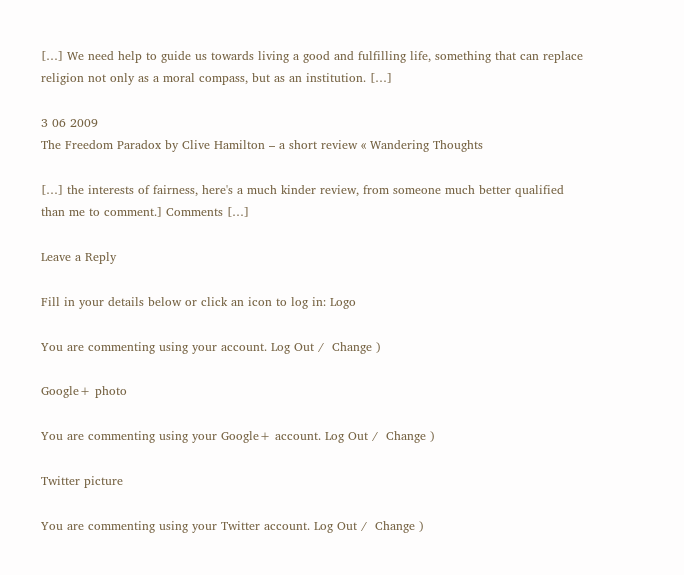[…] We need help to guide us towards living a good and fulfilling life, something that can replace religion not only as a moral compass, but as an institution. […]

3 06 2009
The Freedom Paradox by Clive Hamilton – a short review « Wandering Thoughts

[…] the interests of fairness, here's a much kinder review, from someone much better qualified than me to comment.] Comments […]

Leave a Reply

Fill in your details below or click an icon to log in: Logo

You are commenting using your account. Log Out /  Change )

Google+ photo

You are commenting using your Google+ account. Log Out /  Change )

Twitter picture

You are commenting using your Twitter account. Log Out /  Change )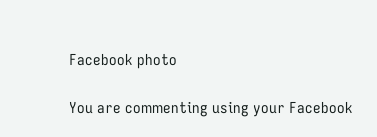Facebook photo

You are commenting using your Facebook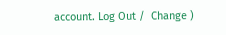account. Log Out /  Change )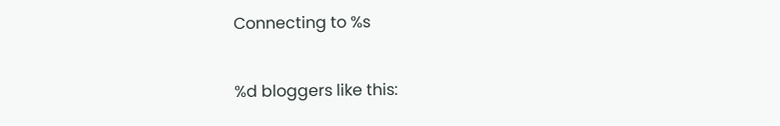Connecting to %s

%d bloggers like this: